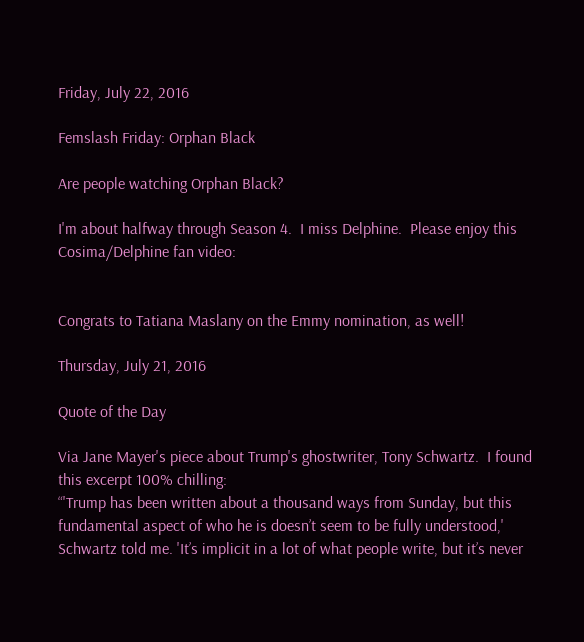Friday, July 22, 2016

Femslash Friday: Orphan Black

Are people watching Orphan Black?

I'm about halfway through Season 4.  I miss Delphine.  Please enjoy this Cosima/Delphine fan video:


Congrats to Tatiana Maslany on the Emmy nomination, as well!

Thursday, July 21, 2016

Quote of the Day

Via Jane Mayer's piece about Trump's ghostwriter, Tony Schwartz.  I found this excerpt 100% chilling:
“'Trump has been written about a thousand ways from Sunday, but this fundamental aspect of who he is doesn’t seem to be fully understood,' Schwartz told me. 'It’s implicit in a lot of what people write, but it’s never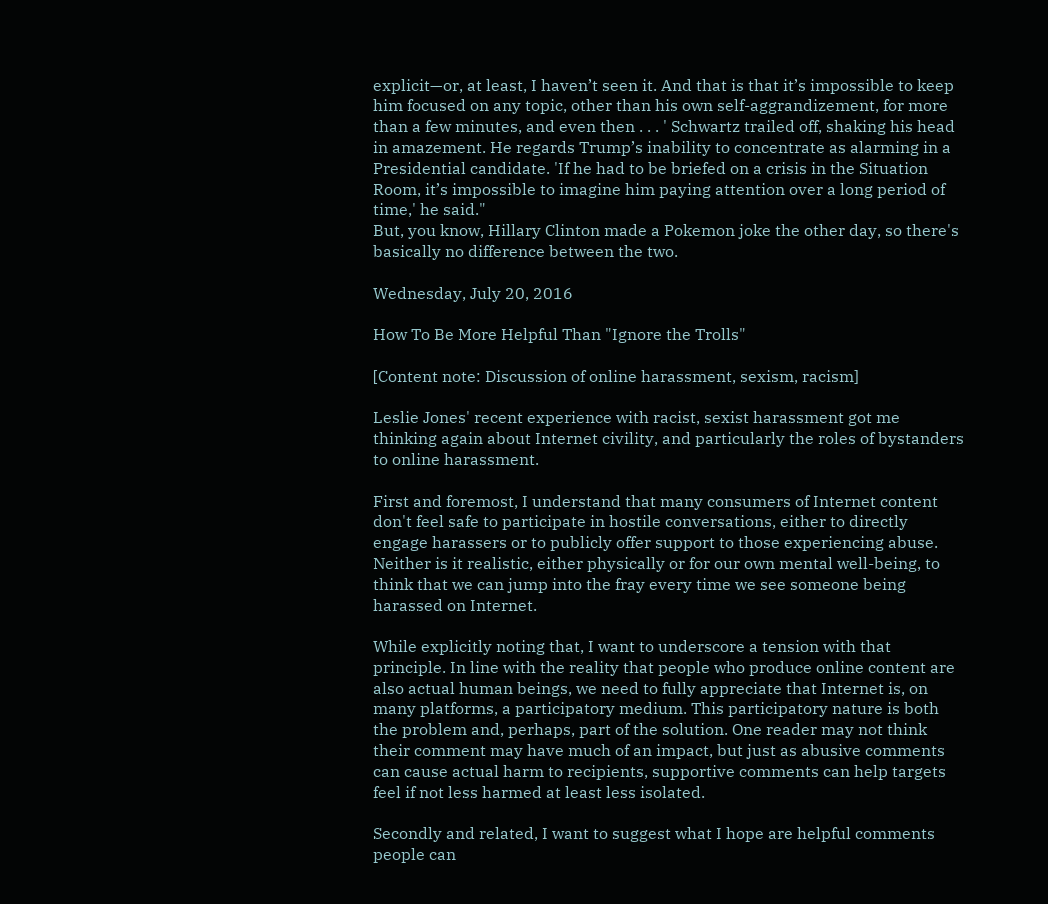explicit—or, at least, I haven’t seen it. And that is that it’s impossible to keep him focused on any topic, other than his own self-aggrandizement, for more than a few minutes, and even then . . . ' Schwartz trailed off, shaking his head in amazement. He regards Trump’s inability to concentrate as alarming in a Presidential candidate. 'If he had to be briefed on a crisis in the Situation Room, it’s impossible to imagine him paying attention over a long period of time,' he said."
But, you know, Hillary Clinton made a Pokemon joke the other day, so there's basically no difference between the two.

Wednesday, July 20, 2016

How To Be More Helpful Than "Ignore the Trolls"

[Content note: Discussion of online harassment, sexism, racism]

Leslie Jones' recent experience with racist, sexist harassment got me thinking again about Internet civility, and particularly the roles of bystanders to online harassment.

First and foremost, I understand that many consumers of Internet content don't feel safe to participate in hostile conversations, either to directly engage harassers or to publicly offer support to those experiencing abuse. Neither is it realistic, either physically or for our own mental well-being, to think that we can jump into the fray every time we see someone being harassed on Internet.

While explicitly noting that, I want to underscore a tension with that principle. In line with the reality that people who produce online content are also actual human beings, we need to fully appreciate that Internet is, on many platforms, a participatory medium. This participatory nature is both the problem and, perhaps, part of the solution. One reader may not think their comment may have much of an impact, but just as abusive comments can cause actual harm to recipients, supportive comments can help targets feel if not less harmed at least less isolated.

Secondly and related, I want to suggest what I hope are helpful comments people can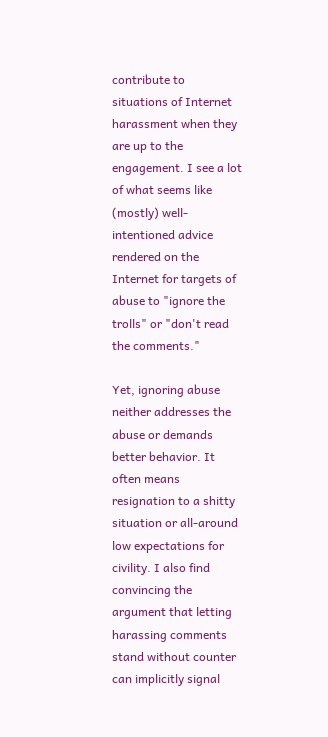contribute to situations of Internet harassment when they are up to the engagement. I see a lot of what seems like (mostly) well-intentioned advice rendered on the Internet for targets of abuse to "ignore the trolls" or "don't read the comments."

Yet, ignoring abuse neither addresses the abuse or demands better behavior. It often means resignation to a shitty situation or all-around low expectations for civility. I also find convincing the argument that letting harassing comments stand without counter can implicitly signal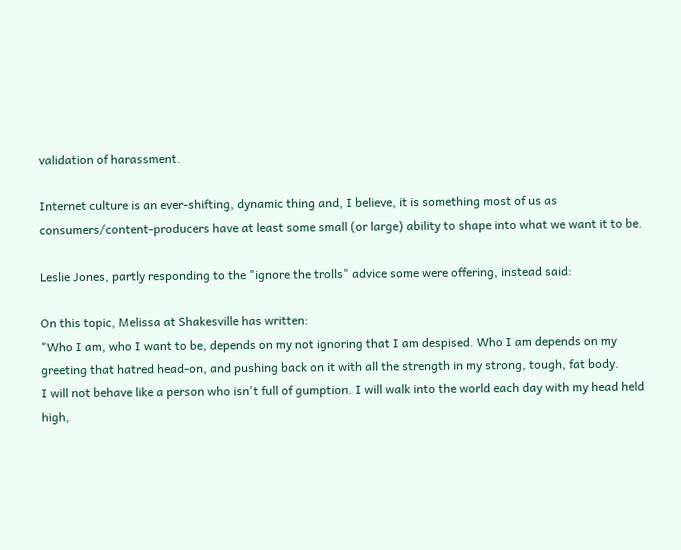validation of harassment.

Internet culture is an ever-shifting, dynamic thing and, I believe, it is something most of us as consumers/content-producers have at least some small (or large) ability to shape into what we want it to be.

Leslie Jones, partly responding to the "ignore the trolls" advice some were offering, instead said:

On this topic, Melissa at Shakesville has written:
"Who I am, who I want to be, depends on my not ignoring that I am despised. Who I am depends on my greeting that hatred head-on, and pushing back on it with all the strength in my strong, tough, fat body.
I will not behave like a person who isn't full of gumption. I will walk into the world each day with my head held high,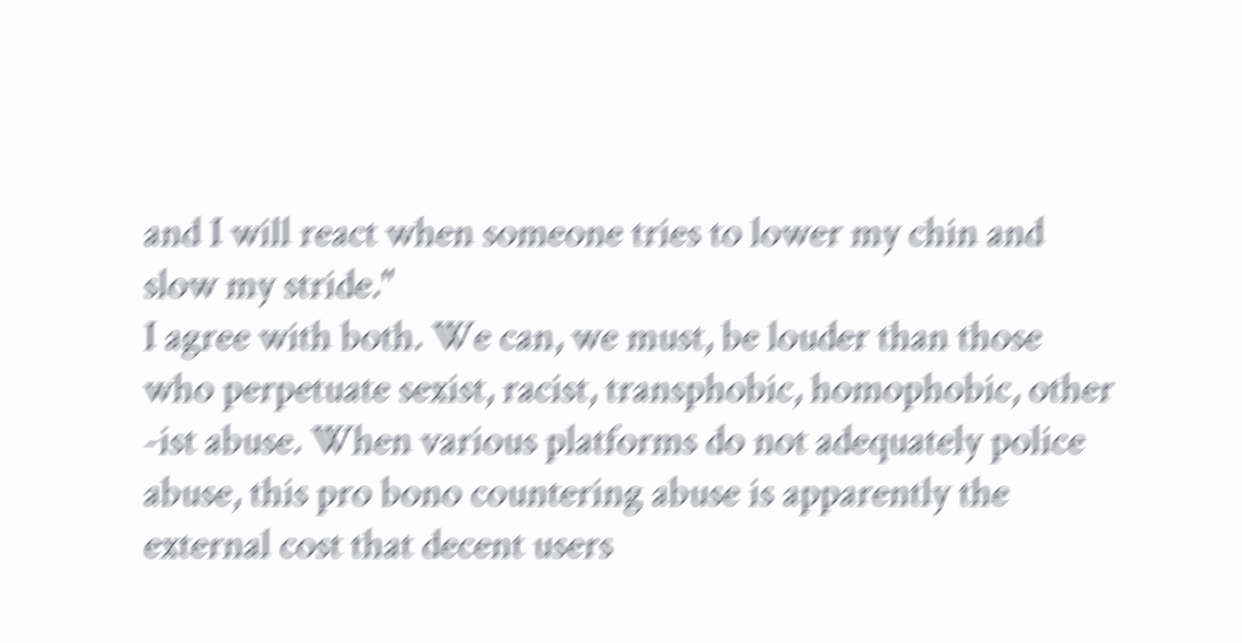and I will react when someone tries to lower my chin and slow my stride."
I agree with both. We can, we must, be louder than those who perpetuate sexist, racist, transphobic, homophobic, other -ist abuse. When various platforms do not adequately police abuse, this pro bono countering abuse is apparently the external cost that decent users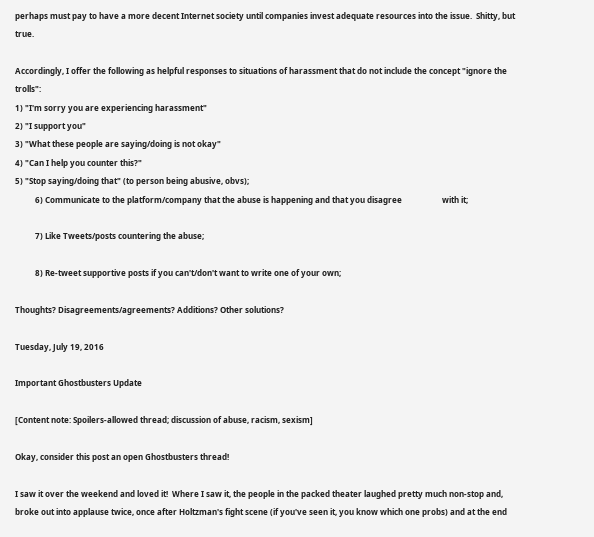perhaps must pay to have a more decent Internet society until companies invest adequate resources into the issue.  Shitty, but true.

Accordingly, I offer the following as helpful responses to situations of harassment that do not include the concept "ignore the trolls":
1) "I'm sorry you are experiencing harassment"
2) "I support you"
3) "What these people are saying/doing is not okay"
4) "Can I help you counter this?"
5) "Stop saying/doing that" (to person being abusive, obvs);
          6) Communicate to the platform/company that the abuse is happening and that you disagree                    with it;

          7) Like Tweets/posts countering the abuse;

          8) Re-tweet supportive posts if you can't/don't want to write one of your own;

Thoughts? Disagreements/agreements? Additions? Other solutions?

Tuesday, July 19, 2016

Important Ghostbusters Update

[Content note: Spoilers-allowed thread; discussion of abuse, racism, sexism]

Okay, consider this post an open Ghostbusters thread!

I saw it over the weekend and loved it!  Where I saw it, the people in the packed theater laughed pretty much non-stop and, broke out into applause twice, once after Holtzman's fight scene (if you've seen it, you know which one probs) and at the end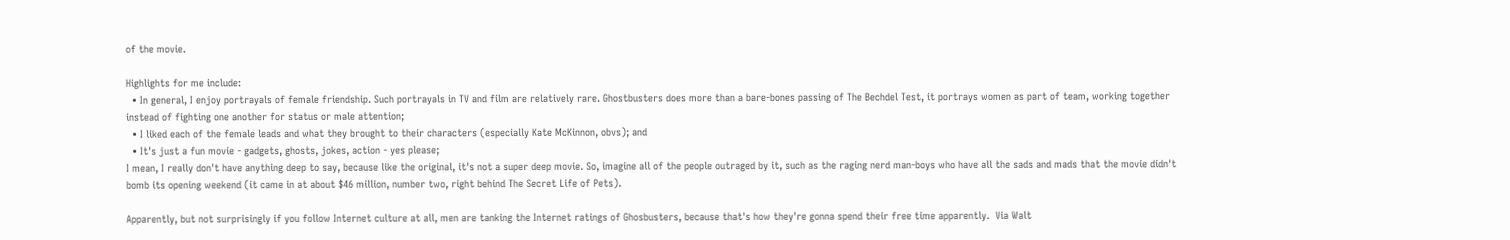of the movie.

Highlights for me include:
  • In general, I enjoy portrayals of female friendship. Such portrayals in TV and film are relatively rare. Ghostbusters does more than a bare-bones passing of The Bechdel Test, it portrays women as part of team, working together instead of fighting one another for status or male attention;
  • I liked each of the female leads and what they brought to their characters (especially Kate McKinnon, obvs); and
  • It's just a fun movie - gadgets, ghosts, jokes, action - yes please;
I mean, I really don't have anything deep to say, because like the original, it's not a super deep movie. So, imagine all of the people outraged by it, such as the raging nerd man-boys who have all the sads and mads that the movie didn't bomb its opening weekend (it came in at about $46 million, number two, right behind The Secret Life of Pets).

Apparently, but not surprisingly if you follow Internet culture at all, men are tanking the Internet ratings of Ghosbusters, because that's how they're gonna spend their free time apparently.  Via Walt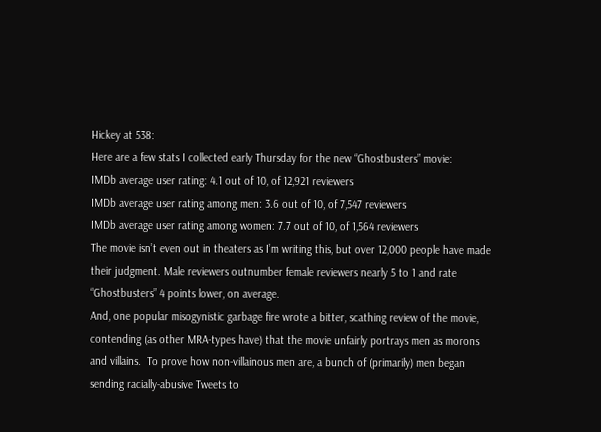Hickey at 538:
Here are a few stats I collected early Thursday for the new “Ghostbusters” movie:
IMDb average user rating: 4.1 out of 10, of 12,921 reviewers
IMDb average user rating among men: 3.6 out of 10, of 7,547 reviewers
IMDb average user rating among women: 7.7 out of 10, of 1,564 reviewers
The movie isn’t even out in theaters as I’m writing this, but over 12,000 people have made their judgment. Male reviewers outnumber female reviewers nearly 5 to 1 and rate “Ghostbusters” 4 points lower, on average.
And, one popular misogynistic garbage fire wrote a bitter, scathing review of the movie, contending (as other MRA-types have) that the movie unfairly portrays men as morons and villains.  To prove how non-villainous men are, a bunch of (primarily) men began sending racially-abusive Tweets to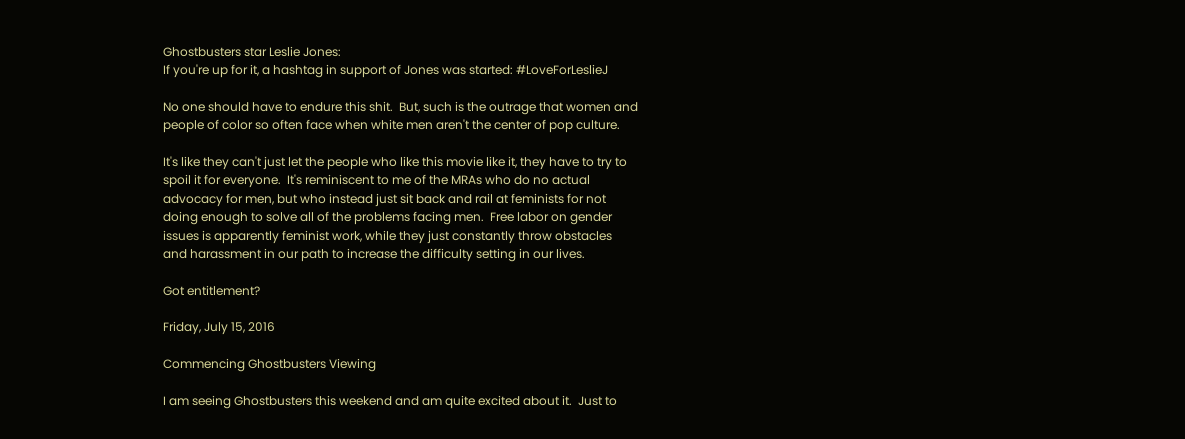Ghostbusters star Leslie Jones:
If you're up for it, a hashtag in support of Jones was started: #LoveForLeslieJ

No one should have to endure this shit.  But, such is the outrage that women and people of color so often face when white men aren't the center of pop culture.

It's like they can't just let the people who like this movie like it, they have to try to spoil it for everyone.  It's reminiscent to me of the MRAs who do no actual advocacy for men, but who instead just sit back and rail at feminists for not doing enough to solve all of the problems facing men.  Free labor on gender issues is apparently feminist work, while they just constantly throw obstacles and harassment in our path to increase the difficulty setting in our lives.

Got entitlement?

Friday, July 15, 2016

Commencing Ghostbusters Viewing

I am seeing Ghostbusters this weekend and am quite excited about it.  Just to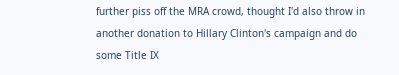further piss off the MRA crowd, thought I'd also throw in another donation to Hillary Clinton's campaign and do some Title IX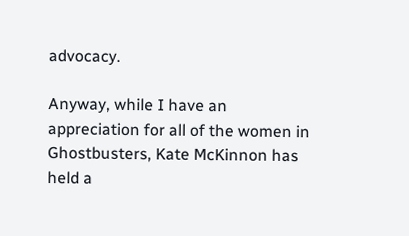advocacy.

Anyway, while I have an appreciation for all of the women in Ghostbusters, Kate McKinnon has held a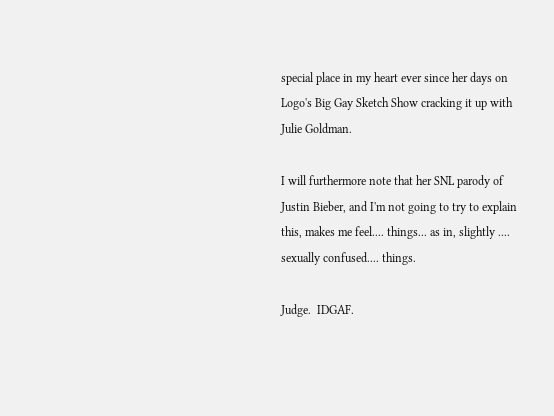special place in my heart ever since her days on Logo's Big Gay Sketch Show cracking it up with Julie Goldman.

I will furthermore note that her SNL parody of Justin Bieber, and I'm not going to try to explain this, makes me feel.... things... as in, slightly .... sexually confused.... things.

Judge.  IDGAF.